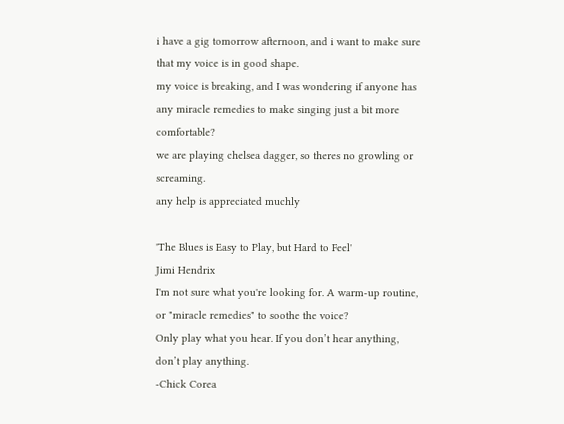i have a gig tomorrow afternoon, and i want to make sure that my voice is in good shape.
my voice is breaking, and I was wondering if anyone has any miracle remedies to make singing just a bit more comfortable?
we are playing chelsea dagger, so theres no growling or screaming.
any help is appreciated muchly

'The Blues is Easy to Play, but Hard to Feel'
Jimi Hendrix
I'm not sure what you're looking for. A warm-up routine, or "miracle remedies" to soothe the voice?
Only play what you hear. If you don’t hear anything, don’t play anything.
-Chick Corea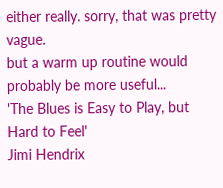either really. sorry, that was pretty vague.
but a warm up routine would probably be more useful...
'The Blues is Easy to Play, but Hard to Feel'
Jimi Hendrix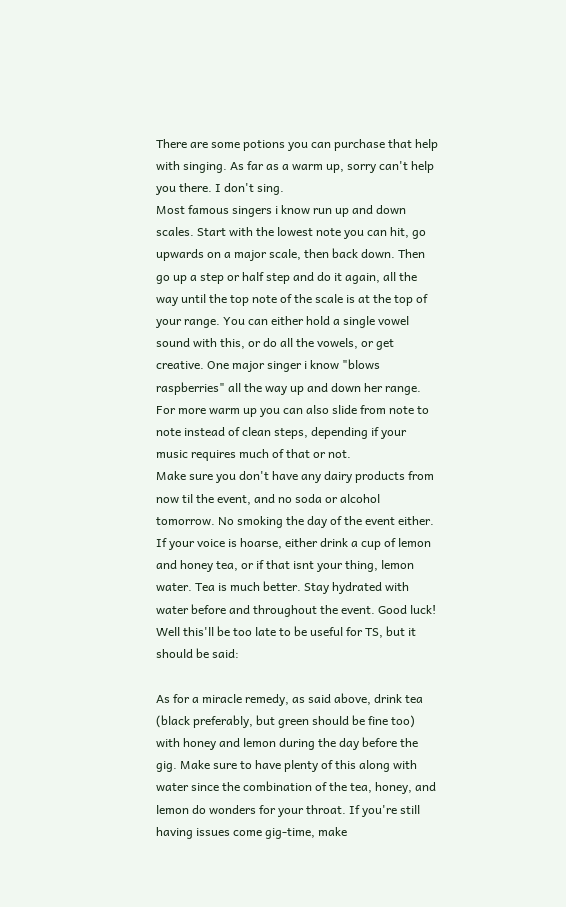There are some potions you can purchase that help with singing. As far as a warm up, sorry can't help you there. I don't sing.
Most famous singers i know run up and down scales. Start with the lowest note you can hit, go upwards on a major scale, then back down. Then go up a step or half step and do it again, all the way until the top note of the scale is at the top of your range. You can either hold a single vowel sound with this, or do all the vowels, or get creative. One major singer i know "blows raspberries" all the way up and down her range. For more warm up you can also slide from note to note instead of clean steps, depending if your music requires much of that or not.
Make sure you don't have any dairy products from now til the event, and no soda or alcohol tomorrow. No smoking the day of the event either. If your voice is hoarse, either drink a cup of lemon and honey tea, or if that isnt your thing, lemon water. Tea is much better. Stay hydrated with water before and throughout the event. Good luck!
Well this'll be too late to be useful for TS, but it should be said:

As for a miracle remedy, as said above, drink tea (black preferably, but green should be fine too) with honey and lemon during the day before the gig. Make sure to have plenty of this along with water since the combination of the tea, honey, and lemon do wonders for your throat. If you're still having issues come gig-time, make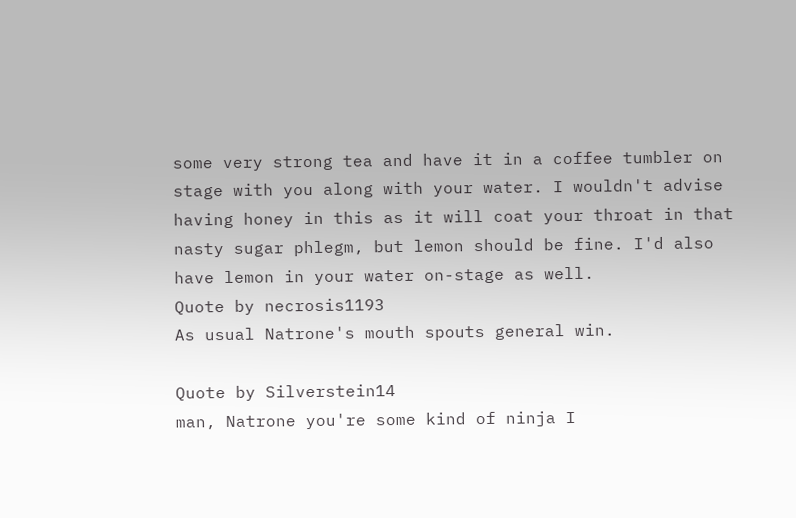some very strong tea and have it in a coffee tumbler on stage with you along with your water. I wouldn't advise having honey in this as it will coat your throat in that nasty sugar phlegm, but lemon should be fine. I'd also have lemon in your water on-stage as well.
Quote by necrosis1193
As usual Natrone's mouth spouts general win.

Quote by Silverstein14
man, Natrone you're some kind of ninja I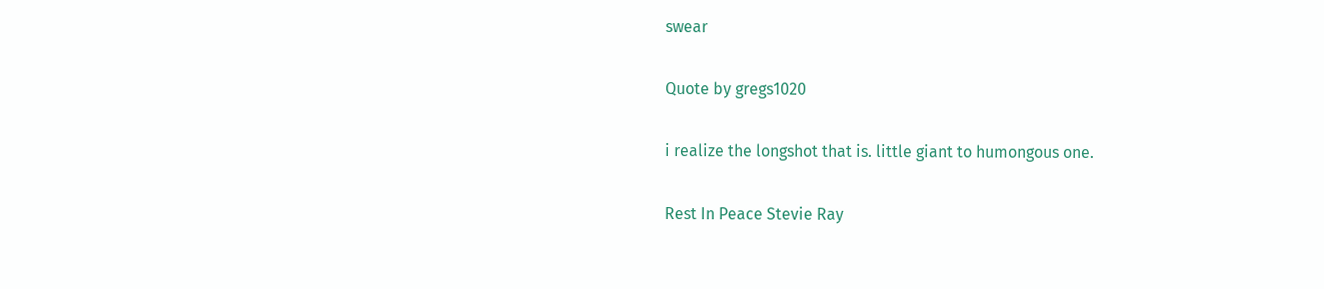swear

Quote by gregs1020

i realize the longshot that is. little giant to humongous one.

Rest In Peace Stevie Ray